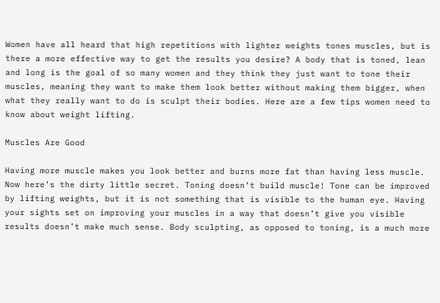Women have all heard that high repetitions with lighter weights tones muscles, but is there a more effective way to get the results you desire? A body that is toned, lean and long is the goal of so many women and they think they just want to tone their muscles, meaning they want to make them look better without making them bigger, when what they really want to do is sculpt their bodies. Here are a few tips women need to know about weight lifting.

Muscles Are Good

Having more muscle makes you look better and burns more fat than having less muscle. Now here’s the dirty little secret. Toning doesn’t build muscle! Tone can be improved by lifting weights, but it is not something that is visible to the human eye. Having your sights set on improving your muscles in a way that doesn’t give you visible results doesn’t make much sense. Body sculpting, as opposed to toning, is a much more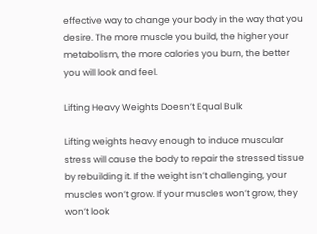effective way to change your body in the way that you desire. The more muscle you build, the higher your metabolism, the more calories you burn, the better you will look and feel.

Lifting Heavy Weights Doesn’t Equal Bulk

Lifting weights heavy enough to induce muscular stress will cause the body to repair the stressed tissue by rebuilding it. If the weight isn’t challenging, your muscles won’t grow. If your muscles won’t grow, they won’t look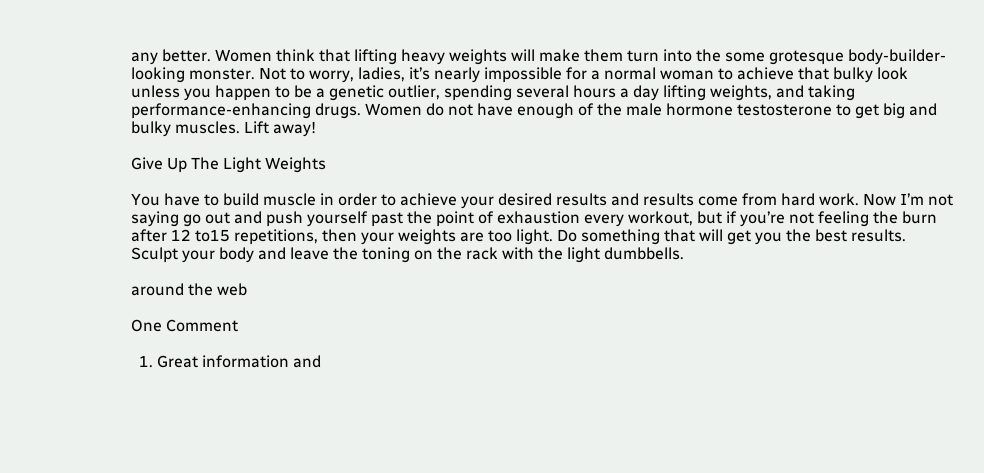any better. Women think that lifting heavy weights will make them turn into the some grotesque body-builder-looking monster. Not to worry, ladies, it’s nearly impossible for a normal woman to achieve that bulky look unless you happen to be a genetic outlier, spending several hours a day lifting weights, and taking performance-enhancing drugs. Women do not have enough of the male hormone testosterone to get big and bulky muscles. Lift away!

Give Up The Light Weights

You have to build muscle in order to achieve your desired results and results come from hard work. Now I’m not saying go out and push yourself past the point of exhaustion every workout, but if you’re not feeling the burn after 12 to15 repetitions, then your weights are too light. Do something that will get you the best results. Sculpt your body and leave the toning on the rack with the light dumbbells.

around the web

One Comment

  1. Great information and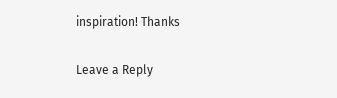inspiration! Thanks

Leave a Reply